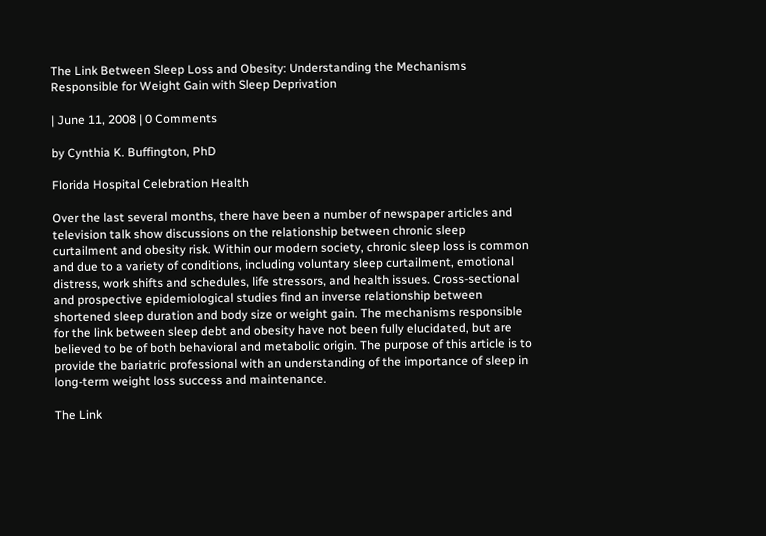The Link Between Sleep Loss and Obesity: Understanding the Mechanisms Responsible for Weight Gain with Sleep Deprivation

| June 11, 2008 | 0 Comments

by Cynthia K. Buffington, PhD

Florida Hospital Celebration Health

Over the last several months, there have been a number of newspaper articles and television talk show discussions on the relationship between chronic sleep curtailment and obesity risk. Within our modern society, chronic sleep loss is common and due to a variety of conditions, including voluntary sleep curtailment, emotional distress, work shifts and schedules, life stressors, and health issues. Cross-sectional and prospective epidemiological studies find an inverse relationship between shortened sleep duration and body size or weight gain. The mechanisms responsible for the link between sleep debt and obesity have not been fully elucidated, but are believed to be of both behavioral and metabolic origin. The purpose of this article is to provide the bariatric professional with an understanding of the importance of sleep in long-term weight loss success and maintenance.

The Link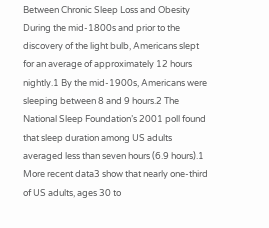Between Chronic Sleep Loss and Obesity
During the mid-1800s and prior to the discovery of the light bulb, Americans slept for an average of approximately 12 hours nightly.1 By the mid-1900s, Americans were sleeping between 8 and 9 hours.2 The National Sleep Foundation’s 2001 poll found that sleep duration among US adults averaged less than seven hours (6.9 hours).1 More recent data3 show that nearly one-third of US adults, ages 30 to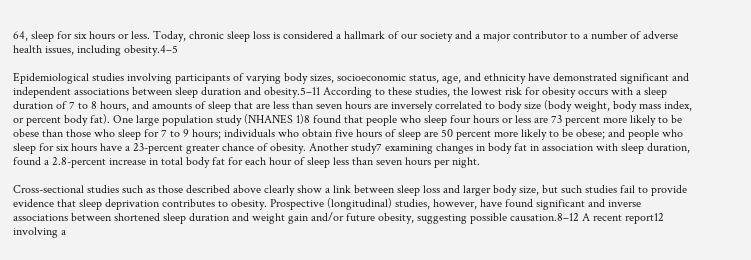64, sleep for six hours or less. Today, chronic sleep loss is considered a hallmark of our society and a major contributor to a number of adverse health issues, including obesity.4–5

Epidemiological studies involving participants of varying body sizes, socioeconomic status, age, and ethnicity have demonstrated significant and independent associations between sleep duration and obesity.5–11 According to these studies, the lowest risk for obesity occurs with a sleep duration of 7 to 8 hours, and amounts of sleep that are less than seven hours are inversely correlated to body size (body weight, body mass index, or percent body fat). One large population study (NHANES 1)8 found that people who sleep four hours or less are 73 percent more likely to be obese than those who sleep for 7 to 9 hours; individuals who obtain five hours of sleep are 50 percent more likely to be obese; and people who sleep for six hours have a 23-percent greater chance of obesity. Another study7 examining changes in body fat in association with sleep duration, found a 2.8-percent increase in total body fat for each hour of sleep less than seven hours per night.

Cross-sectional studies such as those described above clearly show a link between sleep loss and larger body size, but such studies fail to provide evidence that sleep deprivation contributes to obesity. Prospective (longitudinal) studies, however, have found significant and inverse associations between shortened sleep duration and weight gain and/or future obesity, suggesting possible causation.8–12 A recent report12 involving a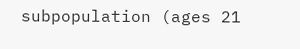subpopulation (ages 21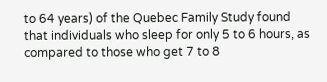to 64 years) of the Quebec Family Study found that individuals who sleep for only 5 to 6 hours, as compared to those who get 7 to 8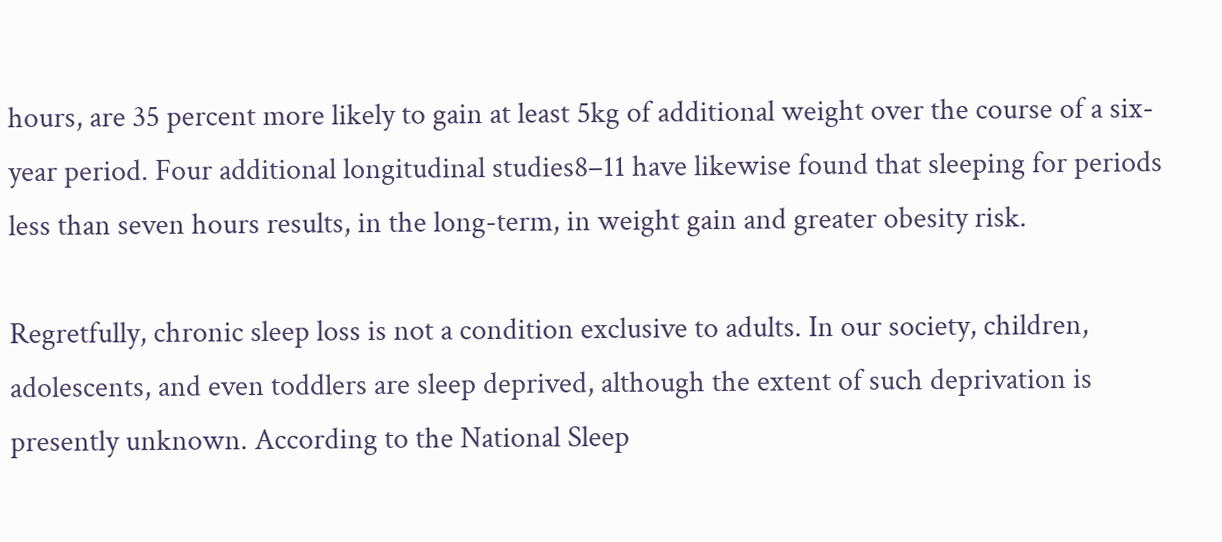hours, are 35 percent more likely to gain at least 5kg of additional weight over the course of a six-year period. Four additional longitudinal studies8–11 have likewise found that sleeping for periods less than seven hours results, in the long-term, in weight gain and greater obesity risk.

Regretfully, chronic sleep loss is not a condition exclusive to adults. In our society, children, adolescents, and even toddlers are sleep deprived, although the extent of such deprivation is presently unknown. According to the National Sleep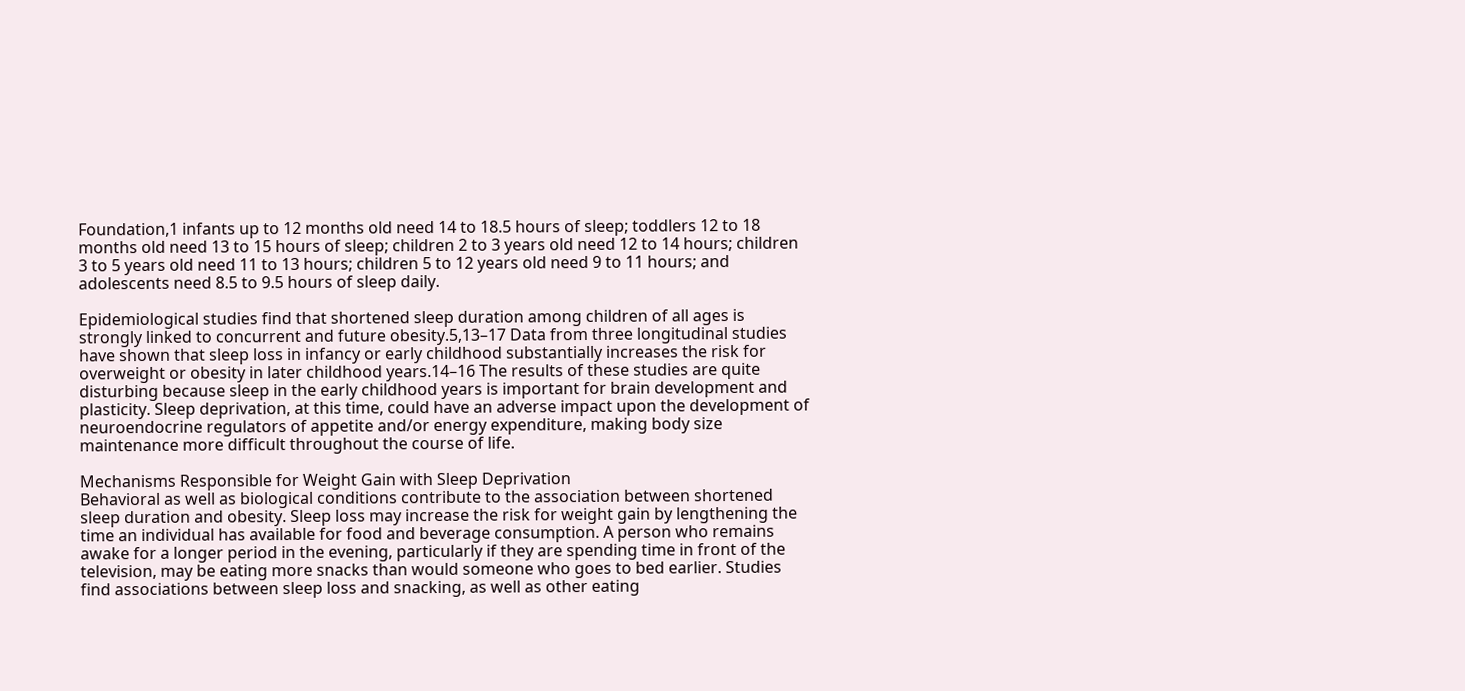Foundation,1 infants up to 12 months old need 14 to 18.5 hours of sleep; toddlers 12 to 18 months old need 13 to 15 hours of sleep; children 2 to 3 years old need 12 to 14 hours; children 3 to 5 years old need 11 to 13 hours; children 5 to 12 years old need 9 to 11 hours; and adolescents need 8.5 to 9.5 hours of sleep daily.

Epidemiological studies find that shortened sleep duration among children of all ages is strongly linked to concurrent and future obesity.5,13–17 Data from three longitudinal studies have shown that sleep loss in infancy or early childhood substantially increases the risk for overweight or obesity in later childhood years.14–16 The results of these studies are quite disturbing because sleep in the early childhood years is important for brain development and plasticity. Sleep deprivation, at this time, could have an adverse impact upon the development of neuroendocrine regulators of appetite and/or energy expenditure, making body size maintenance more difficult throughout the course of life.

Mechanisms Responsible for Weight Gain with Sleep Deprivation
Behavioral as well as biological conditions contribute to the association between shortened sleep duration and obesity. Sleep loss may increase the risk for weight gain by lengthening the time an individual has available for food and beverage consumption. A person who remains awake for a longer period in the evening, particularly if they are spending time in front of the television, may be eating more snacks than would someone who goes to bed earlier. Studies find associations between sleep loss and snacking, as well as other eating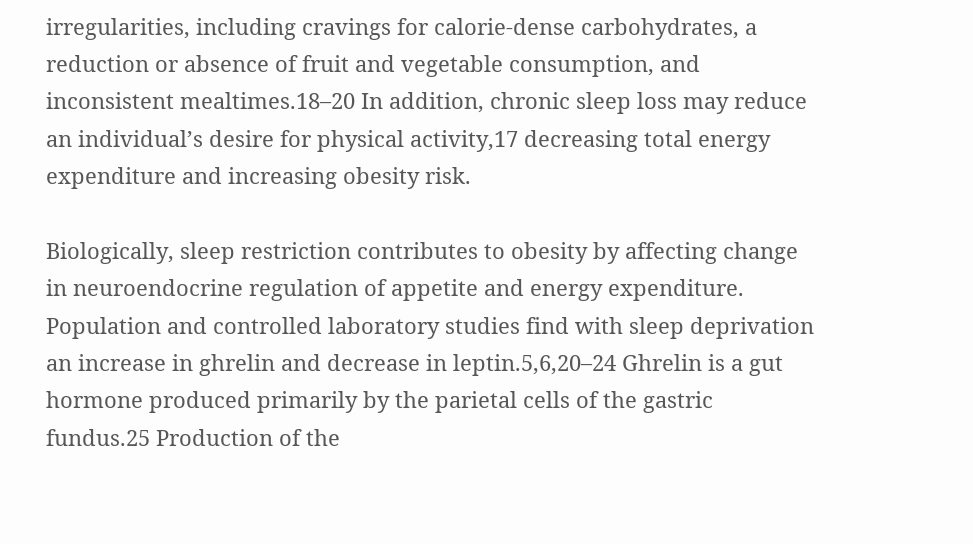irregularities, including cravings for calorie-dense carbohydrates, a reduction or absence of fruit and vegetable consumption, and inconsistent mealtimes.18–20 In addition, chronic sleep loss may reduce an individual’s desire for physical activity,17 decreasing total energy expenditure and increasing obesity risk.

Biologically, sleep restriction contributes to obesity by affecting change in neuroendocrine regulation of appetite and energy expenditure. Population and controlled laboratory studies find with sleep deprivation an increase in ghrelin and decrease in leptin.5,6,20–24 Ghrelin is a gut hormone produced primarily by the parietal cells of the gastric fundus.25 Production of the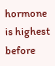hormone is highest before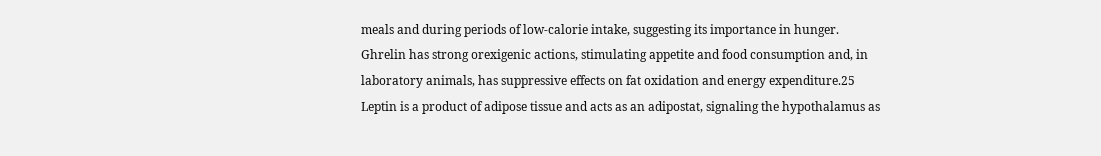meals and during periods of low-calorie intake, suggesting its importance in hunger. Ghrelin has strong orexigenic actions, stimulating appetite and food consumption and, in laboratory animals, has suppressive effects on fat oxidation and energy expenditure.25 Leptin is a product of adipose tissue and acts as an adipostat, signaling the hypothalamus as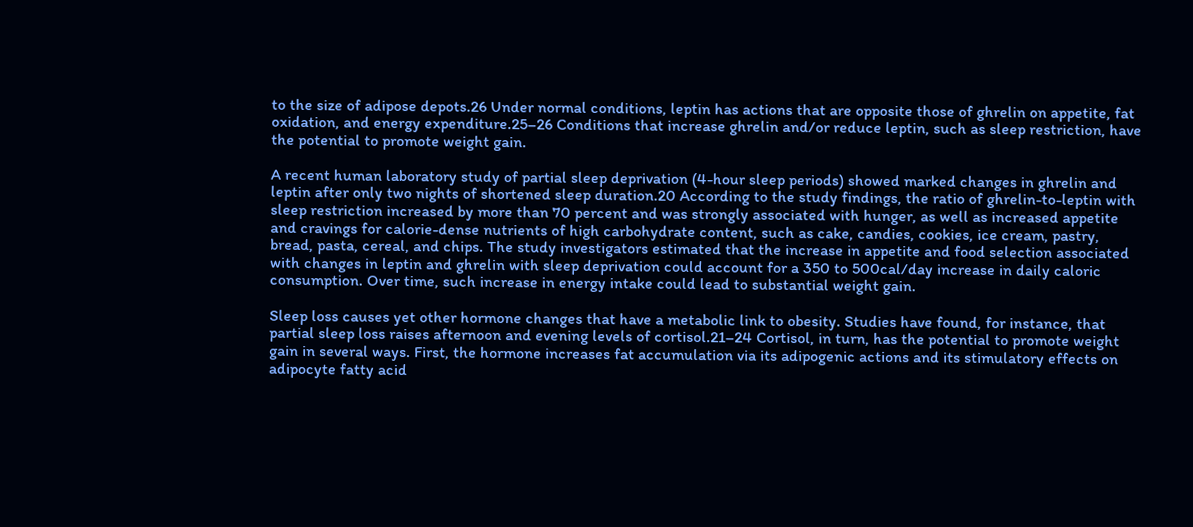to the size of adipose depots.26 Under normal conditions, leptin has actions that are opposite those of ghrelin on appetite, fat oxidation, and energy expenditure.25–26 Conditions that increase ghrelin and/or reduce leptin, such as sleep restriction, have the potential to promote weight gain.

A recent human laboratory study of partial sleep deprivation (4-hour sleep periods) showed marked changes in ghrelin and leptin after only two nights of shortened sleep duration.20 According to the study findings, the ratio of ghrelin-to-leptin with sleep restriction increased by more than 70 percent and was strongly associated with hunger, as well as increased appetite and cravings for calorie-dense nutrients of high carbohydrate content, such as cake, candies, cookies, ice cream, pastry, bread, pasta, cereal, and chips. The study investigators estimated that the increase in appetite and food selection associated with changes in leptin and ghrelin with sleep deprivation could account for a 350 to 500cal/day increase in daily caloric consumption. Over time, such increase in energy intake could lead to substantial weight gain.

Sleep loss causes yet other hormone changes that have a metabolic link to obesity. Studies have found, for instance, that partial sleep loss raises afternoon and evening levels of cortisol.21–24 Cortisol, in turn, has the potential to promote weight gain in several ways. First, the hormone increases fat accumulation via its adipogenic actions and its stimulatory effects on adipocyte fatty acid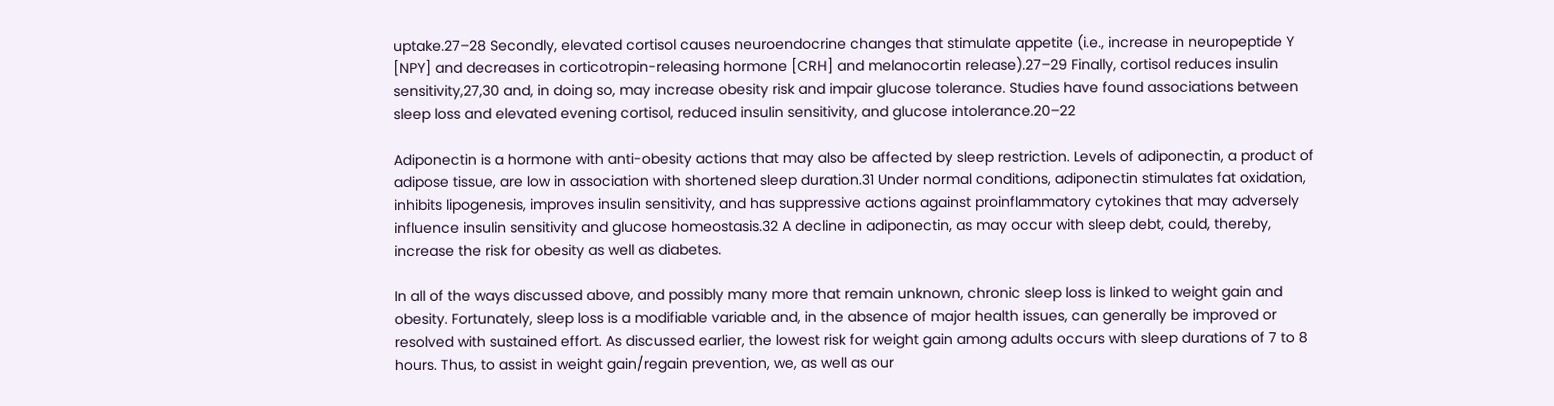uptake.27–28 Secondly, elevated cortisol causes neuroendocrine changes that stimulate appetite (i.e., increase in neuropeptide Y [NPY] and decreases in corticotropin-releasing hormone [CRH] and melanocortin release).27–29 Finally, cortisol reduces insulin sensitivity,27,30 and, in doing so, may increase obesity risk and impair glucose tolerance. Studies have found associations between sleep loss and elevated evening cortisol, reduced insulin sensitivity, and glucose intolerance.20–22

Adiponectin is a hormone with anti-obesity actions that may also be affected by sleep restriction. Levels of adiponectin, a product of adipose tissue, are low in association with shortened sleep duration.31 Under normal conditions, adiponectin stimulates fat oxidation, inhibits lipogenesis, improves insulin sensitivity, and has suppressive actions against proinflammatory cytokines that may adversely influence insulin sensitivity and glucose homeostasis.32 A decline in adiponectin, as may occur with sleep debt, could, thereby, increase the risk for obesity as well as diabetes.

In all of the ways discussed above, and possibly many more that remain unknown, chronic sleep loss is linked to weight gain and obesity. Fortunately, sleep loss is a modifiable variable and, in the absence of major health issues, can generally be improved or resolved with sustained effort. As discussed earlier, the lowest risk for weight gain among adults occurs with sleep durations of 7 to 8 hours. Thus, to assist in weight gain/regain prevention, we, as well as our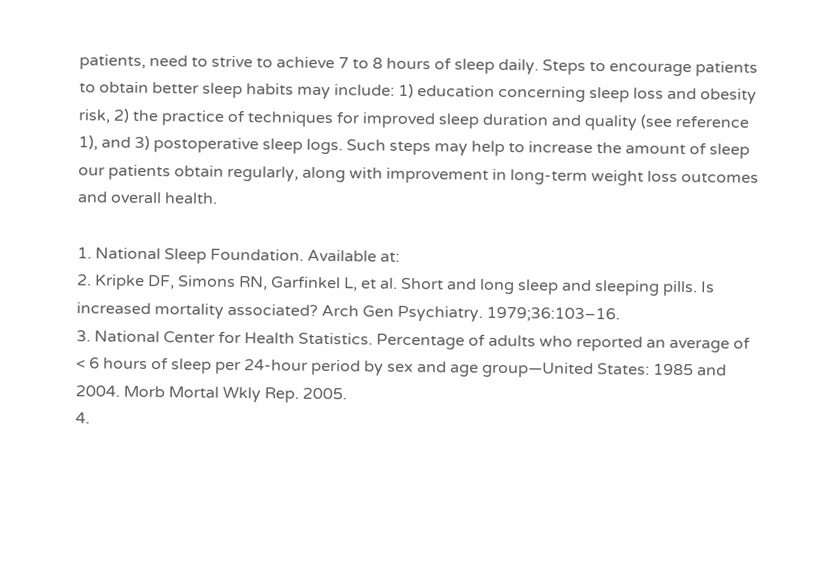patients, need to strive to achieve 7 to 8 hours of sleep daily. Steps to encourage patients to obtain better sleep habits may include: 1) education concerning sleep loss and obesity risk, 2) the practice of techniques for improved sleep duration and quality (see reference 1), and 3) postoperative sleep logs. Such steps may help to increase the amount of sleep our patients obtain regularly, along with improvement in long-term weight loss outcomes and overall health.

1. National Sleep Foundation. Available at:
2. Kripke DF, Simons RN, Garfinkel L, et al. Short and long sleep and sleeping pills. Is increased mortality associated? Arch Gen Psychiatry. 1979;36:103–16.
3. National Center for Health Statistics. Percentage of adults who reported an average of < 6 hours of sleep per 24-hour period by sex and age group—United States: 1985 and 2004. Morb Mortal Wkly Rep. 2005.
4.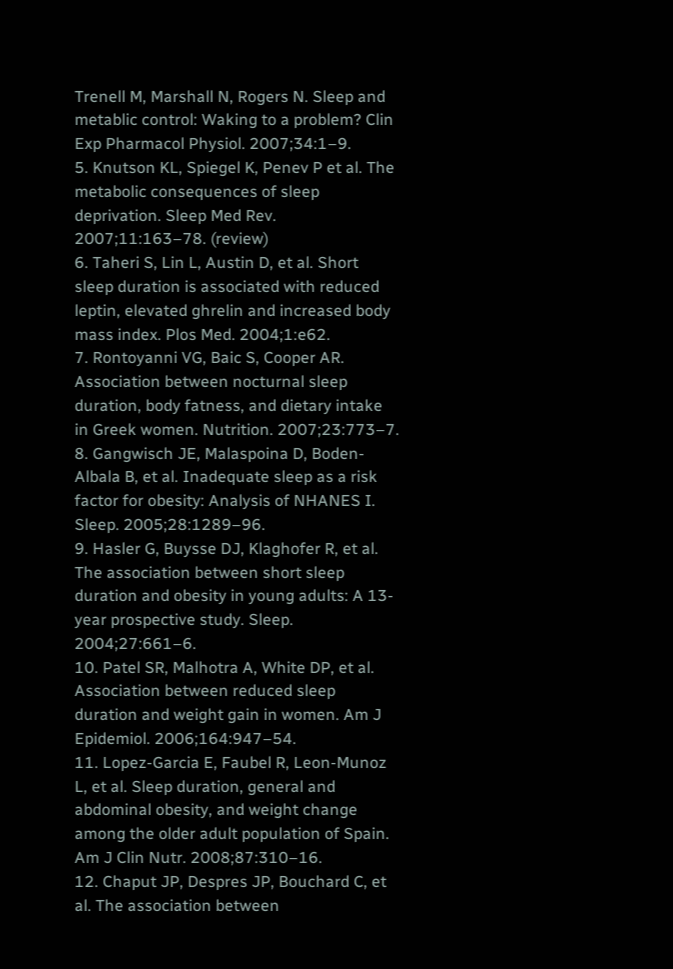Trenell M, Marshall N, Rogers N. Sleep and metablic control: Waking to a problem? Clin Exp Pharmacol Physiol. 2007;34:1–9.
5. Knutson KL, Spiegel K, Penev P et al. The metabolic consequences of sleep deprivation. Sleep Med Rev. 2007;11:163–78. (review)
6. Taheri S, Lin L, Austin D, et al. Short sleep duration is associated with reduced leptin, elevated ghrelin and increased body mass index. Plos Med. 2004;1:e62.
7. Rontoyanni VG, Baic S, Cooper AR. Association between nocturnal sleep duration, body fatness, and dietary intake in Greek women. Nutrition. 2007;23:773–7.
8. Gangwisch JE, Malaspoina D, Boden-Albala B, et al. Inadequate sleep as a risk factor for obesity: Analysis of NHANES I. Sleep. 2005;28:1289–96.
9. Hasler G, Buysse DJ, Klaghofer R, et al. The association between short sleep duration and obesity in young adults: A 13-year prospective study. Sleep. 2004;27:661–6.
10. Patel SR, Malhotra A, White DP, et al. Association between reduced sleep duration and weight gain in women. Am J Epidemiol. 2006;164:947–54.
11. Lopez-Garcia E, Faubel R, Leon-Munoz L, et al. Sleep duration, general and abdominal obesity, and weight change among the older adult population of Spain. Am J Clin Nutr. 2008;87:310–16.
12. Chaput JP, Despres JP, Bouchard C, et al. The association between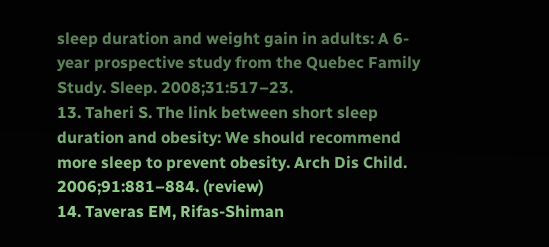sleep duration and weight gain in adults: A 6-year prospective study from the Quebec Family Study. Sleep. 2008;31:517–23.
13. Taheri S. The link between short sleep duration and obesity: We should recommend more sleep to prevent obesity. Arch Dis Child. 2006;91:881–884. (review)
14. Taveras EM, Rifas-Shiman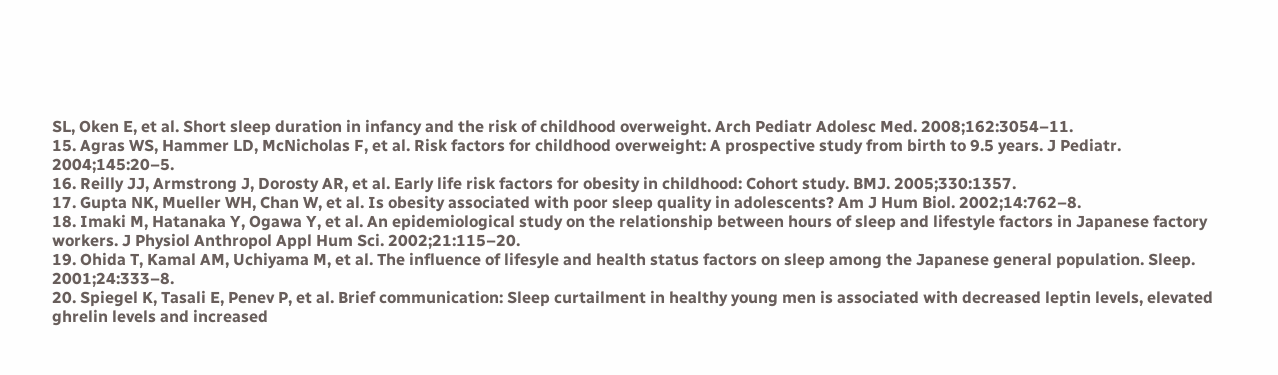SL, Oken E, et al. Short sleep duration in infancy and the risk of childhood overweight. Arch Pediatr Adolesc Med. 2008;162:3054–11.
15. Agras WS, Hammer LD, McNicholas F, et al. Risk factors for childhood overweight: A prospective study from birth to 9.5 years. J Pediatr. 2004;145:20–5.
16. Reilly JJ, Armstrong J, Dorosty AR, et al. Early life risk factors for obesity in childhood: Cohort study. BMJ. 2005;330:1357.
17. Gupta NK, Mueller WH, Chan W, et al. Is obesity associated with poor sleep quality in adolescents? Am J Hum Biol. 2002;14:762–8.
18. Imaki M, Hatanaka Y, Ogawa Y, et al. An epidemiological study on the relationship between hours of sleep and lifestyle factors in Japanese factory workers. J Physiol Anthropol Appl Hum Sci. 2002;21:115–20.
19. Ohida T, Kamal AM, Uchiyama M, et al. The influence of lifesyle and health status factors on sleep among the Japanese general population. Sleep. 2001;24:333–8.
20. Spiegel K, Tasali E, Penev P, et al. Brief communication: Sleep curtailment in healthy young men is associated with decreased leptin levels, elevated ghrelin levels and increased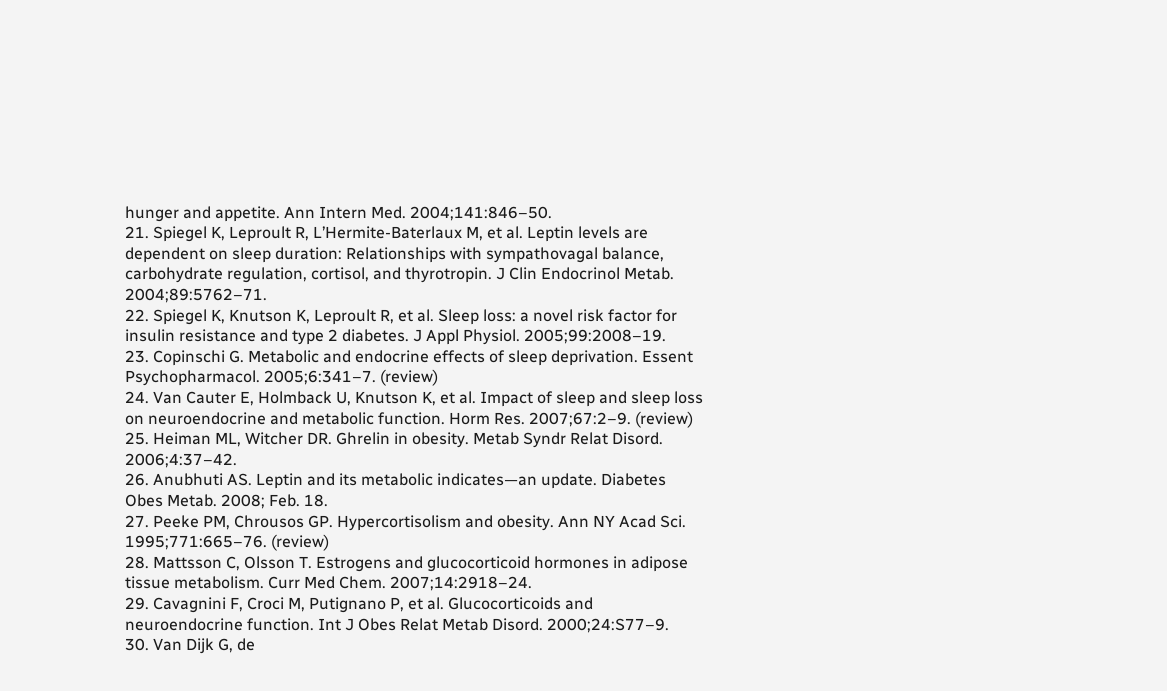hunger and appetite. Ann Intern Med. 2004;141:846–50.
21. Spiegel K, Leproult R, L’Hermite-Baterlaux M, et al. Leptin levels are dependent on sleep duration: Relationships with sympathovagal balance, carbohydrate regulation, cortisol, and thyrotropin. J Clin Endocrinol Metab. 2004;89:5762–71.
22. Spiegel K, Knutson K, Leproult R, et al. Sleep loss: a novel risk factor for insulin resistance and type 2 diabetes. J Appl Physiol. 2005;99:2008–19.
23. Copinschi G. Metabolic and endocrine effects of sleep deprivation. Essent Psychopharmacol. 2005;6:341–7. (review)
24. Van Cauter E, Holmback U, Knutson K, et al. Impact of sleep and sleep loss on neuroendocrine and metabolic function. Horm Res. 2007;67:2–9. (review)
25. Heiman ML, Witcher DR. Ghrelin in obesity. Metab Syndr Relat Disord. 2006;4:37–42.
26. Anubhuti AS. Leptin and its metabolic indicates—an update. Diabetes Obes Metab. 2008; Feb. 18.
27. Peeke PM, Chrousos GP. Hypercortisolism and obesity. Ann NY Acad Sci. 1995;771:665–76. (review)
28. Mattsson C, Olsson T. Estrogens and glucocorticoid hormones in adipose tissue metabolism. Curr Med Chem. 2007;14:2918–24.
29. Cavagnini F, Croci M, Putignano P, et al. Glucocorticoids and neuroendocrine function. Int J Obes Relat Metab Disord. 2000;24:S77–9.
30. Van Dijk G, de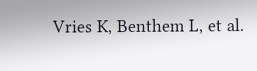Vries K, Benthem L, et al.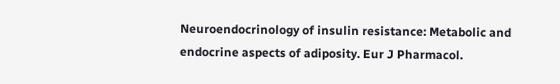Neuroendocrinology of insulin resistance: Metabolic and endocrine aspects of adiposity. Eur J Pharmacol.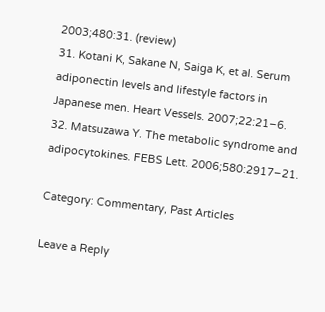2003;480:31. (review)
31. Kotani K, Sakane N, Saiga K, et al. Serum adiponectin levels and lifestyle factors in Japanese men. Heart Vessels. 2007;22:21–6.
32. Matsuzawa Y. The metabolic syndrome and adipocytokines. FEBS Lett. 2006;580:2917–21.

Category: Commentary, Past Articles

Leave a Reply